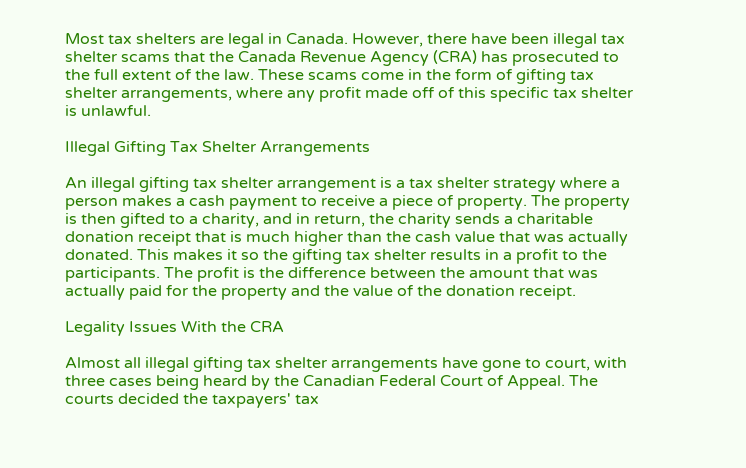Most tax shelters are legal in Canada. However, there have been illegal tax shelter scams that the Canada Revenue Agency (CRA) has prosecuted to the full extent of the law. These scams come in the form of gifting tax shelter arrangements, where any profit made off of this specific tax shelter is unlawful.

Illegal Gifting Tax Shelter Arrangements

An illegal gifting tax shelter arrangement is a tax shelter strategy where a person makes a cash payment to receive a piece of property. The property is then gifted to a charity, and in return, the charity sends a charitable donation receipt that is much higher than the cash value that was actually donated. This makes it so the gifting tax shelter results in a profit to the participants. The profit is the difference between the amount that was actually paid for the property and the value of the donation receipt.

Legality Issues With the CRA

Almost all illegal gifting tax shelter arrangements have gone to court, with three cases being heard by the Canadian Federal Court of Appeal. The courts decided the taxpayers' tax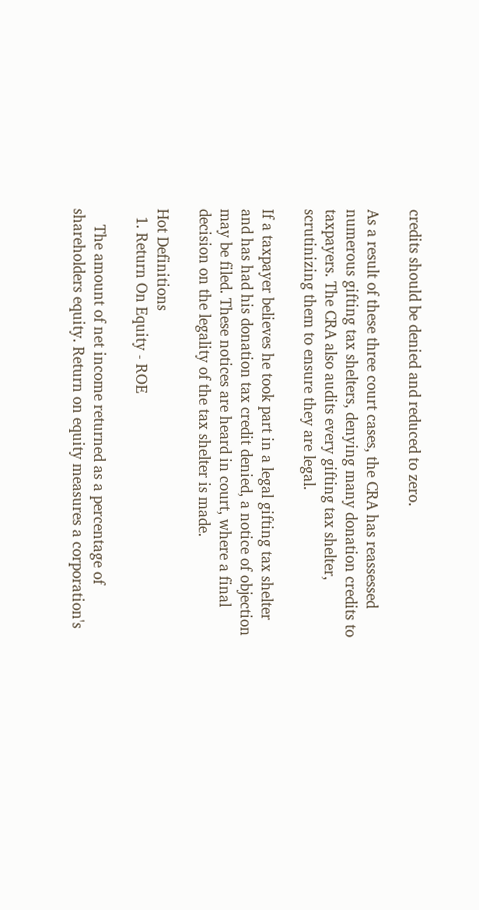credits should be denied and reduced to zero.

As a result of these three court cases, the CRA has reassessed numerous gifting tax shelters, denying many donation credits to taxpayers. The CRA also audits every gifting tax shelter, scrutinizing them to ensure they are legal.

If a taxpayer believes he took part in a legal gifting tax shelter and has had his donation tax credit denied, a notice of objection may be filed. These notices are heard in court, where a final decision on the legality of the tax shelter is made.

Hot Definitions
  1. Return On Equity - ROE

    The amount of net income returned as a percentage of shareholders equity. Return on equity measures a corporation's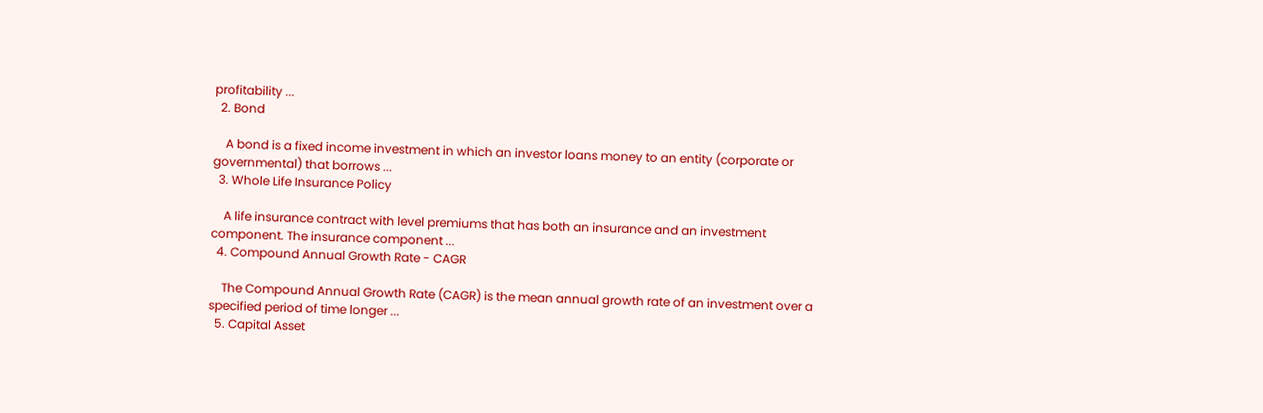profitability ...
  2. Bond

    A bond is a fixed income investment in which an investor loans money to an entity (corporate or governmental) that borrows ...
  3. Whole Life Insurance Policy

    A life insurance contract with level premiums that has both an insurance and an investment component. The insurance component ...
  4. Compound Annual Growth Rate - CAGR

    The Compound Annual Growth Rate (CAGR) is the mean annual growth rate of an investment over a specified period of time longer ...
  5. Capital Asset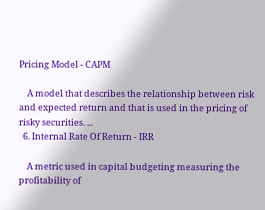Pricing Model - CAPM

    A model that describes the relationship between risk and expected return and that is used in the pricing of risky securities. ...
  6. Internal Rate Of Return - IRR

    A metric used in capital budgeting measuring the profitability of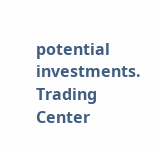potential investments.
Trading Center